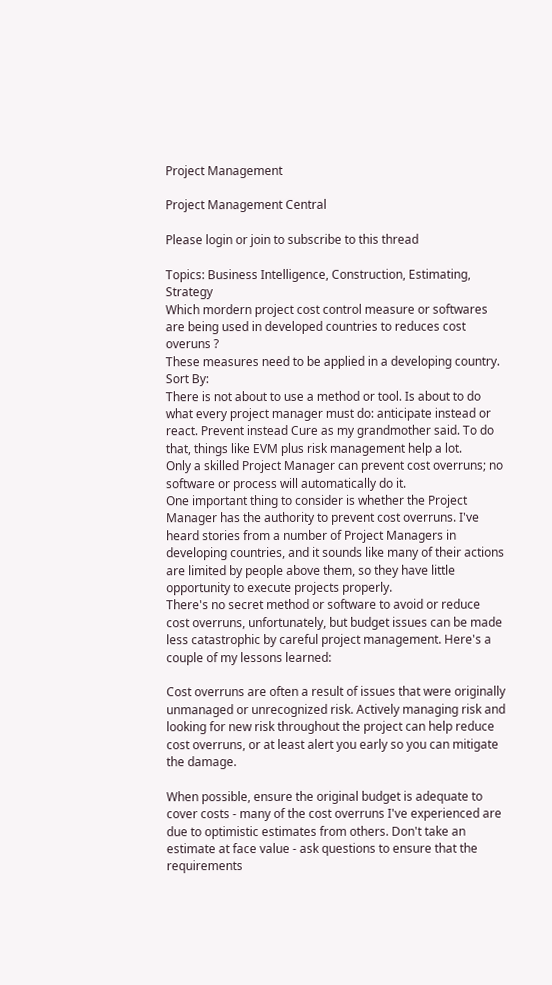Project Management

Project Management Central

Please login or join to subscribe to this thread

Topics: Business Intelligence, Construction, Estimating, Strategy
Which mordern project cost control measure or softwares are being used in developed countries to reduces cost overuns ?
These measures need to be applied in a developing country.
Sort By:
There is not about to use a method or tool. Is about to do what every project manager must do: anticipate instead or react. Prevent instead Cure as my grandmother said. To do that, things like EVM plus risk management help a lot.
Only a skilled Project Manager can prevent cost overruns; no software or process will automatically do it.
One important thing to consider is whether the Project Manager has the authority to prevent cost overruns. I've heard stories from a number of Project Managers in developing countries, and it sounds like many of their actions are limited by people above them, so they have little opportunity to execute projects properly.
There's no secret method or software to avoid or reduce cost overruns, unfortunately, but budget issues can be made less catastrophic by careful project management. Here's a couple of my lessons learned:

Cost overruns are often a result of issues that were originally unmanaged or unrecognized risk. Actively managing risk and looking for new risk throughout the project can help reduce cost overruns, or at least alert you early so you can mitigate the damage.

When possible, ensure the original budget is adequate to cover costs - many of the cost overruns I've experienced are due to optimistic estimates from others. Don't take an estimate at face value - ask questions to ensure that the requirements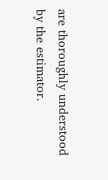are thoroughly understood by the estimator.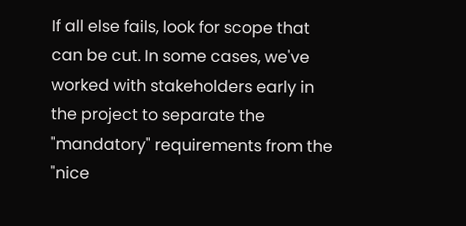If all else fails, look for scope that can be cut. In some cases, we've worked with stakeholders early in the project to separate the "mandatory" requirements from the "nice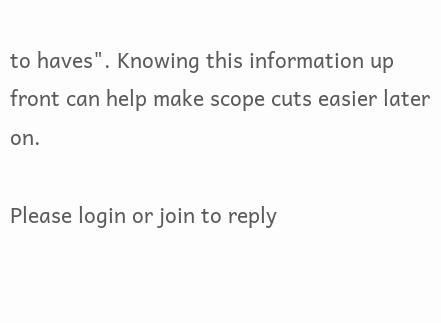to haves". Knowing this information up front can help make scope cuts easier later on.

Please login or join to reply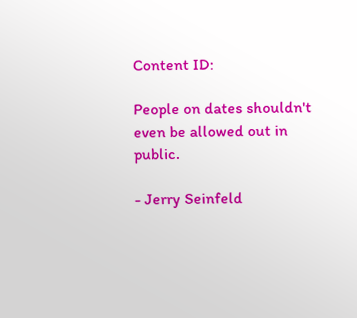Content ID:

People on dates shouldn't even be allowed out in public.

- Jerry Seinfeld